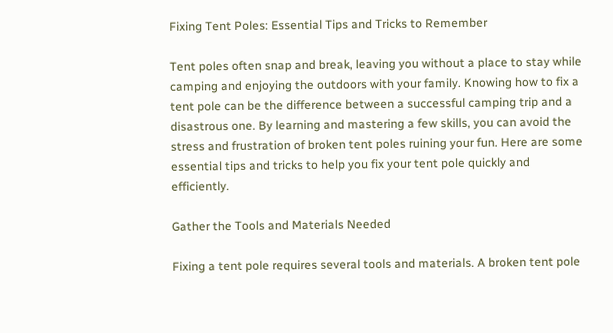Fixing Tent Poles: Essential Tips and Tricks to Remember

Tent poles often snap and break, leaving you without a place to stay while camping and enjoying the outdoors with your family. Knowing how to fix a tent pole can be the difference between a successful camping trip and a disastrous one. By learning and mastering a few skills, you can avoid the stress and frustration of broken tent poles ruining your fun. Here are some essential tips and tricks to help you fix your tent pole quickly and efficiently.

Gather the Tools and Materials Needed

Fixing a tent pole requires several tools and materials. A broken tent pole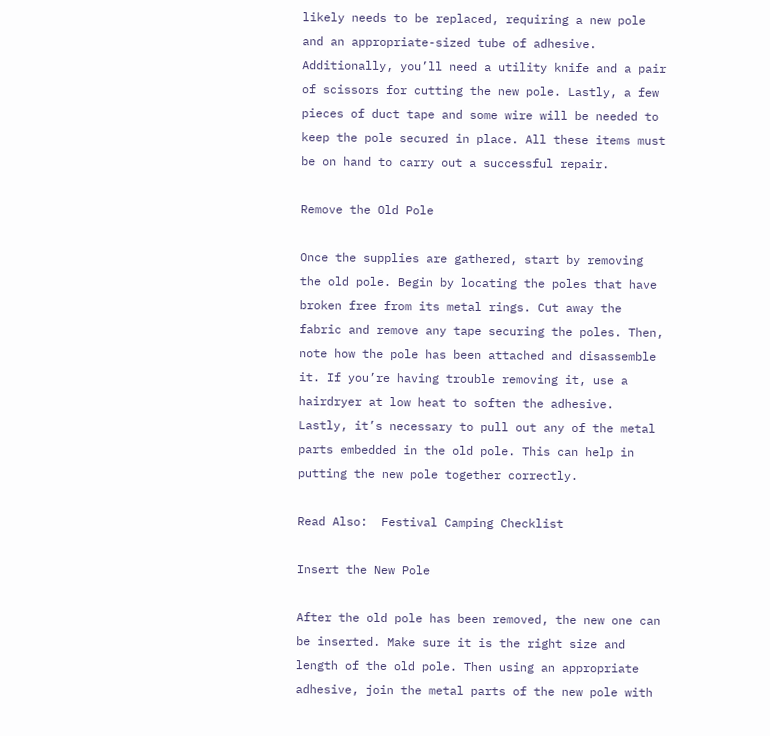likely needs to be replaced, requiring a new pole and an appropriate-sized tube of adhesive. Additionally, you’ll need a utility knife and a pair of scissors for cutting the new pole. Lastly, a few pieces of duct tape and some wire will be needed to keep the pole secured in place. All these items must be on hand to carry out a successful repair.

Remove the Old Pole

Once the supplies are gathered, start by removing the old pole. Begin by locating the poles that have broken free from its metal rings. Cut away the fabric and remove any tape securing the poles. Then, note how the pole has been attached and disassemble it. If you’re having trouble removing it, use a hairdryer at low heat to soften the adhesive. Lastly, it’s necessary to pull out any of the metal parts embedded in the old pole. This can help in putting the new pole together correctly.

Read Also:  Festival Camping Checklist

Insert the New Pole

After the old pole has been removed, the new one can be inserted. Make sure it is the right size and length of the old pole. Then using an appropriate adhesive, join the metal parts of the new pole with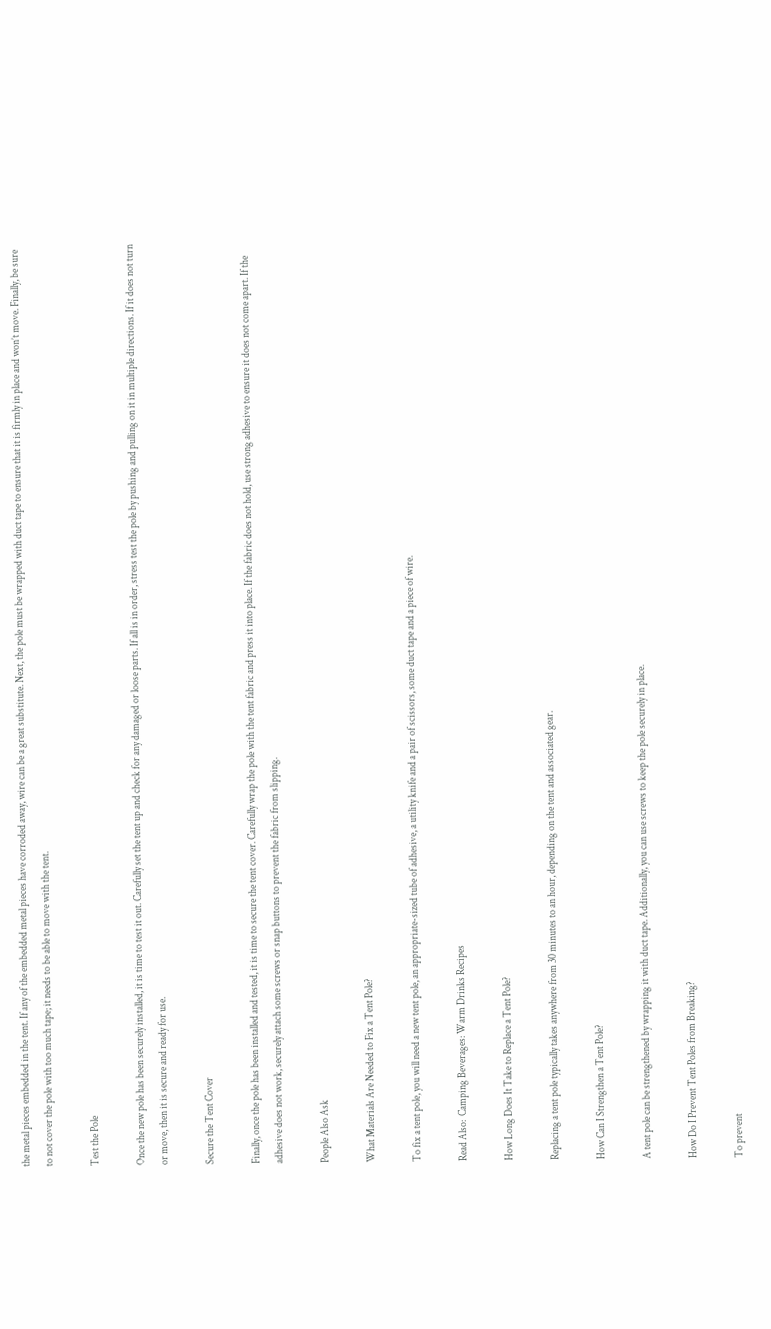the metal pieces embedded in the tent. If any of the embedded metal pieces have corroded away, wire can be a great substitute. Next, the pole must be wrapped with duct tape to ensure that it is firmly in place and won’t move. Finally, be sure to not cover the pole with too much tape; it needs to be able to move with the tent.

Test the Pole

Once the new pole has been securely installed, it is time to test it out. Carefully set the tent up and check for any damaged or loose parts. If all is in order, stress test the pole by pushing and pulling on it in multiple directions. If it does not turn or move, then it is secure and ready for use.

Secure the Tent Cover

Finally, once the pole has been installed and tested, it is time to secure the tent cover. Carefully wrap the pole with the tent fabric and press it into place. If the fabric does not hold, use strong adhesive to ensure it does not come apart. If the adhesive does not work, securely attach some screws or snap buttons to prevent the fabric from slipping.

People Also Ask

What Materials Are Needed to Fix a Tent Pole?

To fix a tent pole, you will need a new tent pole, an appropriate-sized tube of adhesive, a utility knife and a pair of scissors, some duct tape and a piece of wire.

Read Also:  Camping Beverages: Warm Drinks Recipes

How Long Does It Take to Replace a Tent Pole?

Replacing a tent pole typically takes anywhere from 30 minutes to an hour, depending on the tent and associated gear.

How Can I Strengthen a Tent Pole?

A tent pole can be strengthened by wrapping it with duct tape. Additionally, you can use screws to keep the pole securely in place.

How Do I Prevent Tent Poles from Breaking?

To prevent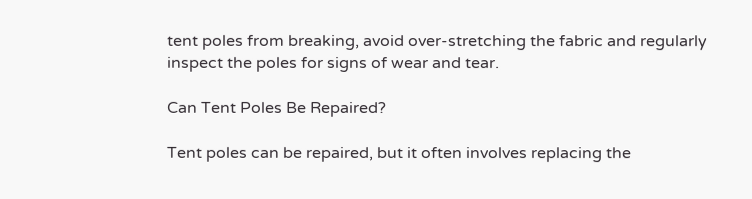tent poles from breaking, avoid over-stretching the fabric and regularly inspect the poles for signs of wear and tear.

Can Tent Poles Be Repaired?

Tent poles can be repaired, but it often involves replacing the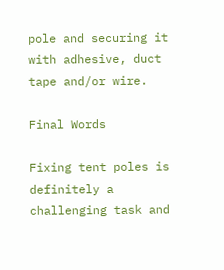pole and securing it with adhesive, duct tape and/or wire.

Final Words

Fixing tent poles is definitely a challenging task and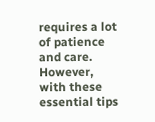requires a lot of patience and care. However, with these essential tips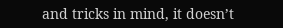and tricks in mind, it doesn’t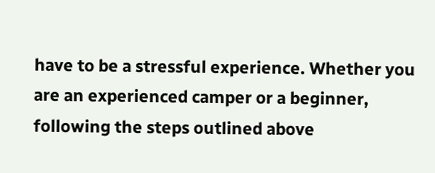have to be a stressful experience. Whether you are an experienced camper or a beginner, following the steps outlined above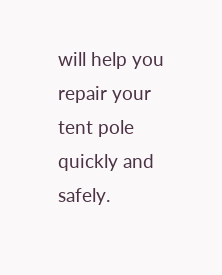will help you repair your tent pole quickly and safely.